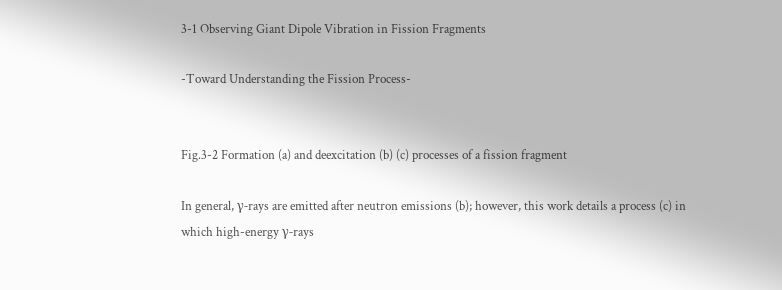3-1 Observing Giant Dipole Vibration in Fission Fragments

-Toward Understanding the Fission Process-


Fig.3-2 Formation (a) and deexcitation (b) (c) processes of a fission fragment

In general, γ-rays are emitted after neutron emissions (b); however, this work details a process (c) in which high-energy γ-rays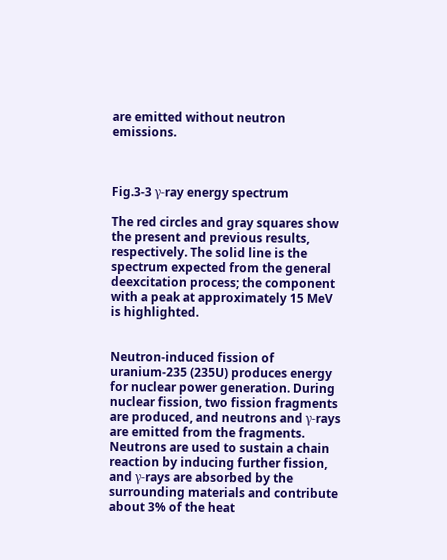are emitted without neutron emissions.



Fig.3-3 γ-ray energy spectrum

The red circles and gray squares show the present and previous results, respectively. The solid line is the spectrum expected from the general deexcitation process; the component with a peak at approximately 15 MeV is highlighted.


Neutron-induced fission of uranium-235 (235U) produces energy for nuclear power generation. During nuclear fission, two fission fragments are produced, and neutrons and γ-rays are emitted from the fragments. Neutrons are used to sustain a chain reaction by inducing further fission, and γ-rays are absorbed by the surrounding materials and contribute about 3% of the heat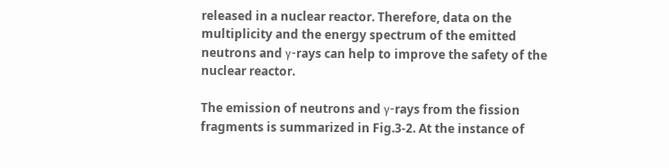released in a nuclear reactor. Therefore, data on the multiplicity and the energy spectrum of the emitted neutrons and γ-rays can help to improve the safety of the nuclear reactor.

The emission of neutrons and γ-rays from the fission fragments is summarized in Fig.3-2. At the instance of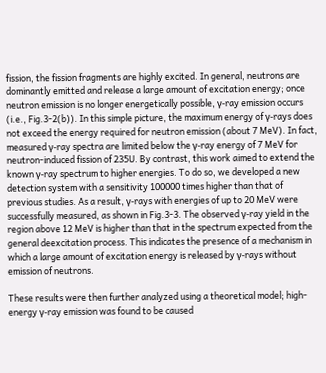fission, the fission fragments are highly excited. In general, neutrons are dominantly emitted and release a large amount of excitation energy; once neutron emission is no longer energetically possible, γ-ray emission occurs (i.e., Fig.3-2(b)). In this simple picture, the maximum energy of γ-rays does not exceed the energy required for neutron emission (about 7 MeV). In fact, measured γ-ray spectra are limited below the γ-ray energy of 7 MeV for neutron-induced fission of 235U. By contrast, this work aimed to extend the known γ-ray spectrum to higher energies. To do so, we developed a new detection system with a sensitivity 100000 times higher than that of previous studies. As a result, γ-rays with energies of up to 20 MeV were successfully measured, as shown in Fig.3-3. The observed γ-ray yield in the region above 12 MeV is higher than that in the spectrum expected from the general deexcitation process. This indicates the presence of a mechanism in which a large amount of excitation energy is released by γ-rays without emission of neutrons.

These results were then further analyzed using a theoretical model; high-energy γ-ray emission was found to be caused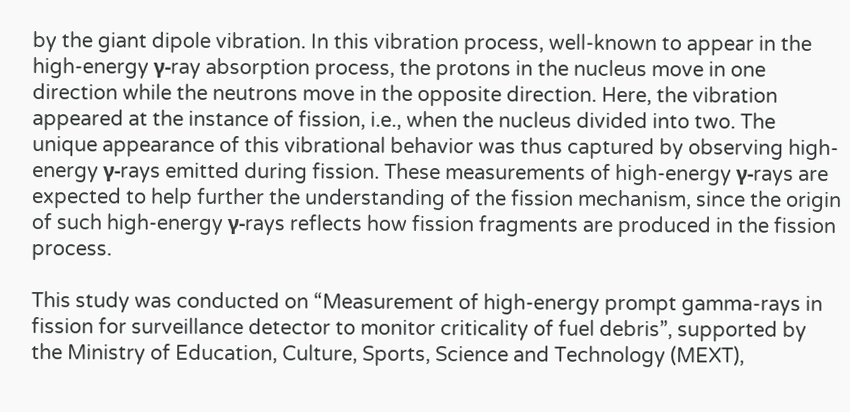by the giant dipole vibration. In this vibration process, well-known to appear in the high-energy γ-ray absorption process, the protons in the nucleus move in one direction while the neutrons move in the opposite direction. Here, the vibration appeared at the instance of fission, i.e., when the nucleus divided into two. The unique appearance of this vibrational behavior was thus captured by observing high-energy γ-rays emitted during fission. These measurements of high-energy γ-rays are expected to help further the understanding of the fission mechanism, since the origin of such high-energy γ-rays reflects how fission fragments are produced in the fission process.

This study was conducted on “Measurement of high-energy prompt gamma-rays in fission for surveillance detector to monitor criticality of fuel debris”, supported by the Ministry of Education, Culture, Sports, Science and Technology (MEXT),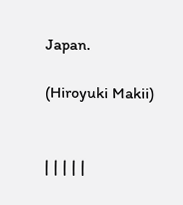Japan.

(Hiroyuki Makii)


| | | | |